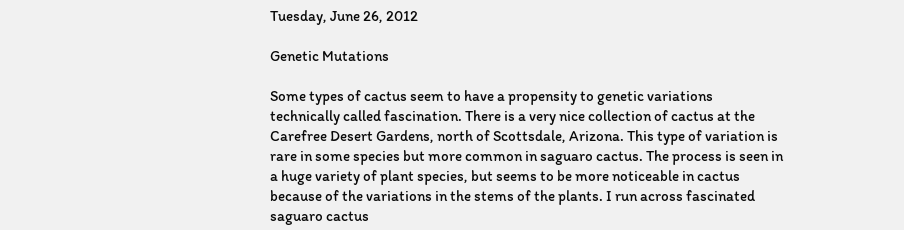Tuesday, June 26, 2012

Genetic Mutations

Some types of cactus seem to have a propensity to genetic variations technically called fascination. There is a very nice collection of cactus at the Carefree Desert Gardens, north of Scottsdale, Arizona. This type of variation is rare in some species but more common in saguaro cactus. The process is seen in a huge variety of plant species, but seems to be more noticeable in cactus because of the variations in the stems of the plants. I run across fascinated saguaro cactus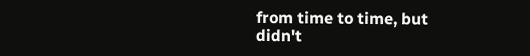from time to time, but didn't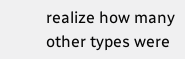realize how many other types were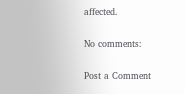affected.

No comments:

Post a Comment